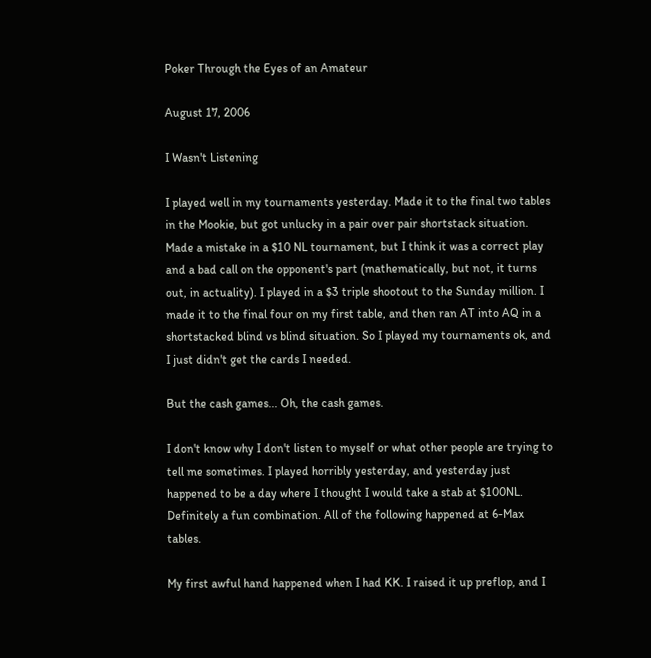Poker Through the Eyes of an Amateur

August 17, 2006

I Wasn't Listening

I played well in my tournaments yesterday. Made it to the final two tables in the Mookie, but got unlucky in a pair over pair shortstack situation. Made a mistake in a $10 NL tournament, but I think it was a correct play and a bad call on the opponent's part (mathematically, but not, it turns out, in actuality). I played in a $3 triple shootout to the Sunday million. I made it to the final four on my first table, and then ran AT into AQ in a shortstacked blind vs blind situation. So I played my tournaments ok, and I just didn't get the cards I needed.

But the cash games... Oh, the cash games.

I don't know why I don't listen to myself or what other people are trying to tell me sometimes. I played horribly yesterday, and yesterday just happened to be a day where I thought I would take a stab at $100NL. Definitely a fun combination. All of the following happened at 6-Max tables.

My first awful hand happened when I had KK. I raised it up preflop, and I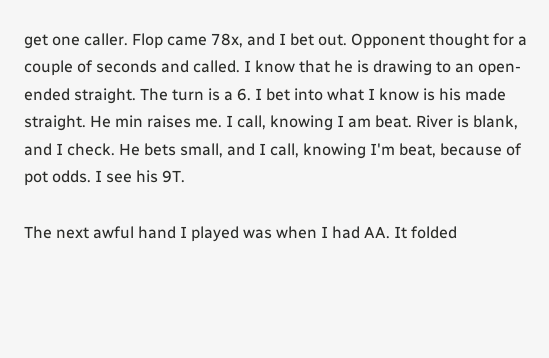get one caller. Flop came 78x, and I bet out. Opponent thought for a couple of seconds and called. I know that he is drawing to an open-ended straight. The turn is a 6. I bet into what I know is his made straight. He min raises me. I call, knowing I am beat. River is blank, and I check. He bets small, and I call, knowing I'm beat, because of pot odds. I see his 9T.

The next awful hand I played was when I had AA. It folded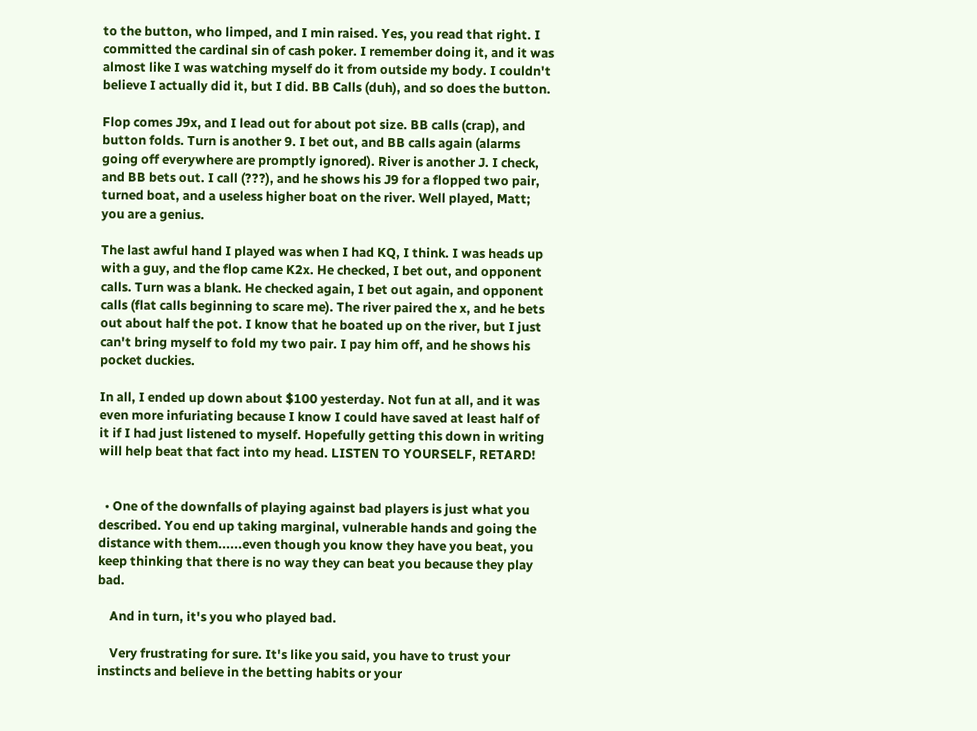to the button, who limped, and I min raised. Yes, you read that right. I committed the cardinal sin of cash poker. I remember doing it, and it was almost like I was watching myself do it from outside my body. I couldn't believe I actually did it, but I did. BB Calls (duh), and so does the button.

Flop comes J9x, and I lead out for about pot size. BB calls (crap), and button folds. Turn is another 9. I bet out, and BB calls again (alarms going off everywhere are promptly ignored). River is another J. I check, and BB bets out. I call (???), and he shows his J9 for a flopped two pair, turned boat, and a useless higher boat on the river. Well played, Matt; you are a genius.

The last awful hand I played was when I had KQ, I think. I was heads up with a guy, and the flop came K2x. He checked, I bet out, and opponent calls. Turn was a blank. He checked again, I bet out again, and opponent calls (flat calls beginning to scare me). The river paired the x, and he bets out about half the pot. I know that he boated up on the river, but I just can't bring myself to fold my two pair. I pay him off, and he shows his pocket duckies.

In all, I ended up down about $100 yesterday. Not fun at all, and it was even more infuriating because I know I could have saved at least half of it if I had just listened to myself. Hopefully getting this down in writing will help beat that fact into my head. LISTEN TO YOURSELF, RETARD!


  • One of the downfalls of playing against bad players is just what you described. You end up taking marginal, vulnerable hands and going the distance with them......even though you know they have you beat, you keep thinking that there is no way they can beat you because they play bad.

    And in turn, it's you who played bad.

    Very frustrating for sure. It's like you said, you have to trust your instincts and believe in the betting habits or your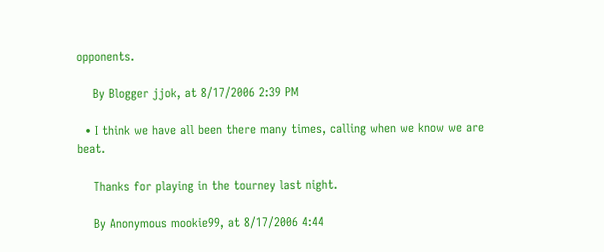opponents.

    By Blogger jjok, at 8/17/2006 2:39 PM

  • I think we have all been there many times, calling when we know we are beat.

    Thanks for playing in the tourney last night.

    By Anonymous mookie99, at 8/17/2006 4:44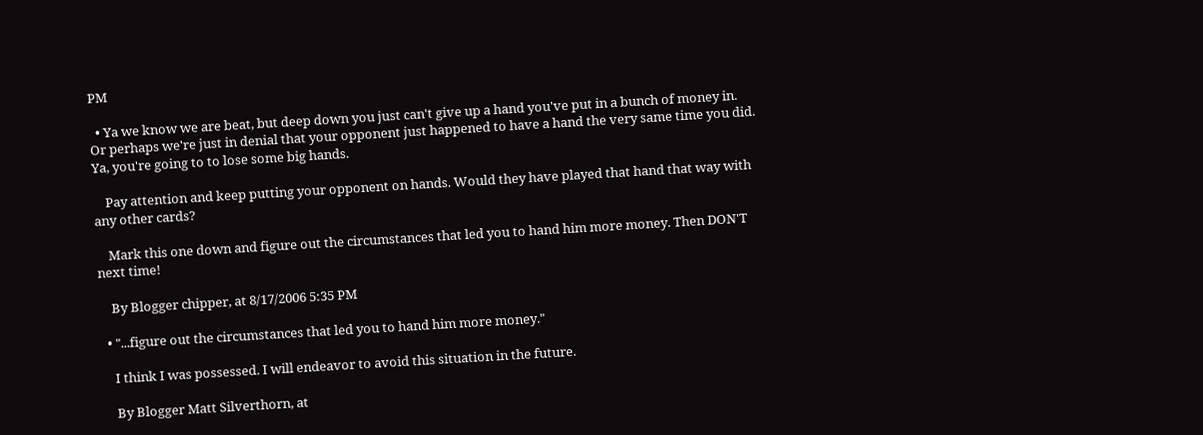PM

  • Ya we know we are beat, but deep down you just can't give up a hand you've put in a bunch of money in. Or perhaps we're just in denial that your opponent just happened to have a hand the very same time you did. Ya, you're going to to lose some big hands.

    Pay attention and keep putting your opponent on hands. Would they have played that hand that way with any other cards?

    Mark this one down and figure out the circumstances that led you to hand him more money. Then DON'T next time!

    By Blogger chipper, at 8/17/2006 5:35 PM

  • "...figure out the circumstances that led you to hand him more money."

    I think I was possessed. I will endeavor to avoid this situation in the future.

    By Blogger Matt Silverthorn, at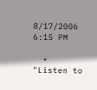8/17/2006 6:15 PM

  • "Listen to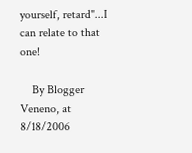yourself, retard"...I can relate to that one!

    By Blogger Veneno, at 8/18/2006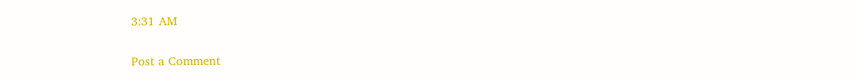3:31 AM

Post a Comment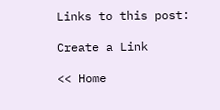Links to this post:

Create a Link

<< Home